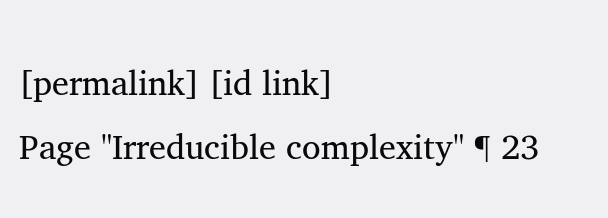[permalink] [id link]
Page "Irreducible complexity" ¶ 23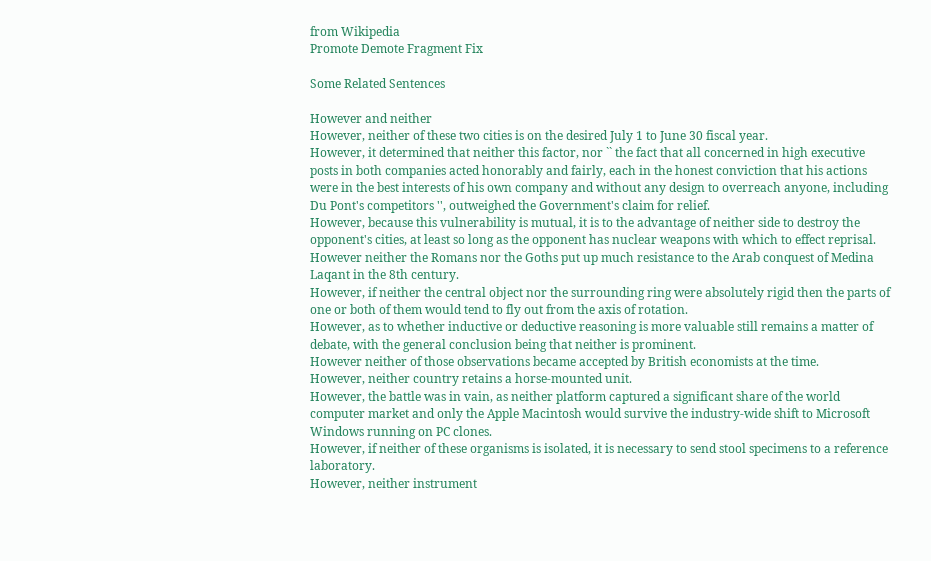from Wikipedia
Promote Demote Fragment Fix

Some Related Sentences

However and neither
However, neither of these two cities is on the desired July 1 to June 30 fiscal year.
However, it determined that neither this factor, nor `` the fact that all concerned in high executive posts in both companies acted honorably and fairly, each in the honest conviction that his actions were in the best interests of his own company and without any design to overreach anyone, including Du Pont's competitors '', outweighed the Government's claim for relief.
However, because this vulnerability is mutual, it is to the advantage of neither side to destroy the opponent's cities, at least so long as the opponent has nuclear weapons with which to effect reprisal.
However neither the Romans nor the Goths put up much resistance to the Arab conquest of Medina Laqant in the 8th century.
However, if neither the central object nor the surrounding ring were absolutely rigid then the parts of one or both of them would tend to fly out from the axis of rotation.
However, as to whether inductive or deductive reasoning is more valuable still remains a matter of debate, with the general conclusion being that neither is prominent.
However neither of those observations became accepted by British economists at the time.
However, neither country retains a horse-mounted unit.
However, the battle was in vain, as neither platform captured a significant share of the world computer market and only the Apple Macintosh would survive the industry-wide shift to Microsoft Windows running on PC clones.
However, if neither of these organisms is isolated, it is necessary to send stool specimens to a reference laboratory.
However, neither instrument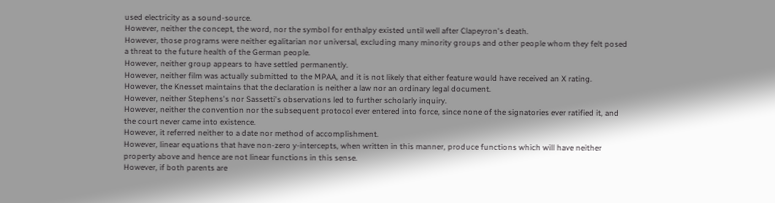used electricity as a sound-source.
However, neither the concept, the word, nor the symbol for enthalpy existed until well after Clapeyron's death.
However, those programs were neither egalitarian nor universal, excluding many minority groups and other people whom they felt posed a threat to the future health of the German people.
However, neither group appears to have settled permanently.
However, neither film was actually submitted to the MPAA, and it is not likely that either feature would have received an X rating.
However, the Knesset maintains that the declaration is neither a law nor an ordinary legal document.
However, neither Stephens's nor Sassetti's observations led to further scholarly inquiry.
However, neither the convention nor the subsequent protocol ever entered into force, since none of the signatories ever ratified it, and the court never came into existence.
However, it referred neither to a date nor method of accomplishment.
However, linear equations that have non-zero y-intercepts, when written in this manner, produce functions which will have neither property above and hence are not linear functions in this sense.
However, if both parents are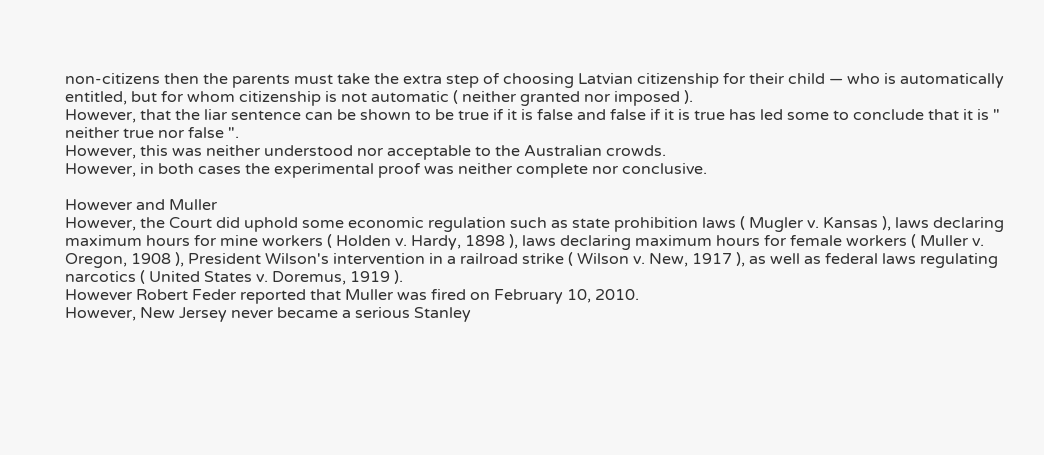non-citizens then the parents must take the extra step of choosing Latvian citizenship for their child — who is automatically entitled, but for whom citizenship is not automatic ( neither granted nor imposed ).
However, that the liar sentence can be shown to be true if it is false and false if it is true has led some to conclude that it is " neither true nor false ".
However, this was neither understood nor acceptable to the Australian crowds.
However, in both cases the experimental proof was neither complete nor conclusive.

However and Muller
However, the Court did uphold some economic regulation such as state prohibition laws ( Mugler v. Kansas ), laws declaring maximum hours for mine workers ( Holden v. Hardy, 1898 ), laws declaring maximum hours for female workers ( Muller v. Oregon, 1908 ), President Wilson's intervention in a railroad strike ( Wilson v. New, 1917 ), as well as federal laws regulating narcotics ( United States v. Doremus, 1919 ).
However Robert Feder reported that Muller was fired on February 10, 2010.
However, New Jersey never became a serious Stanley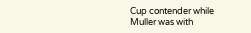Cup contender while Muller was with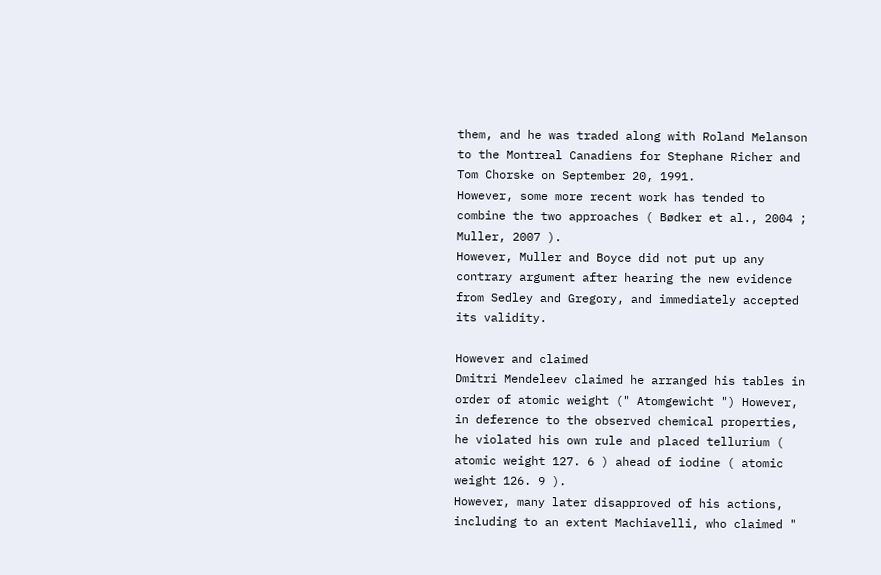them, and he was traded along with Roland Melanson to the Montreal Canadiens for Stephane Richer and Tom Chorske on September 20, 1991.
However, some more recent work has tended to combine the two approaches ( Bødker et al., 2004 ; Muller, 2007 ).
However, Muller and Boyce did not put up any contrary argument after hearing the new evidence from Sedley and Gregory, and immediately accepted its validity.

However and claimed
Dmitri Mendeleev claimed he arranged his tables in order of atomic weight (" Atomgewicht ") However, in deference to the observed chemical properties, he violated his own rule and placed tellurium ( atomic weight 127. 6 ) ahead of iodine ( atomic weight 126. 9 ).
However, many later disapproved of his actions, including to an extent Machiavelli, who claimed "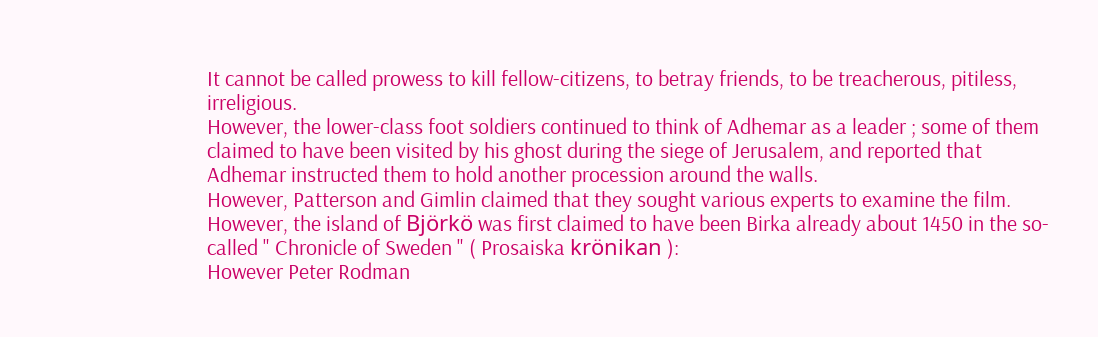It cannot be called prowess to kill fellow-citizens, to betray friends, to be treacherous, pitiless, irreligious.
However, the lower-class foot soldiers continued to think of Adhemar as a leader ; some of them claimed to have been visited by his ghost during the siege of Jerusalem, and reported that Adhemar instructed them to hold another procession around the walls.
However, Patterson and Gimlin claimed that they sought various experts to examine the film.
However, the island of Björkö was first claimed to have been Birka already about 1450 in the so-called " Chronicle of Sweden " ( Prosaiska krönikan ):
However Peter Rodman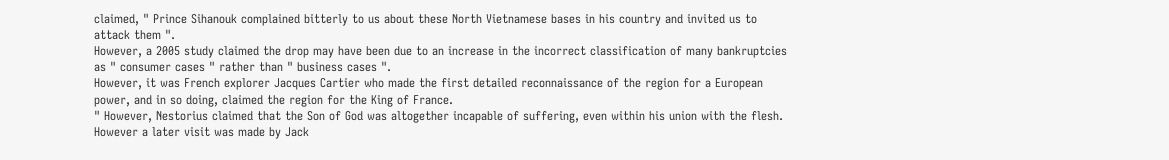claimed, " Prince Sihanouk complained bitterly to us about these North Vietnamese bases in his country and invited us to attack them ".
However, a 2005 study claimed the drop may have been due to an increase in the incorrect classification of many bankruptcies as " consumer cases " rather than " business cases ".
However, it was French explorer Jacques Cartier who made the first detailed reconnaissance of the region for a European power, and in so doing, claimed the region for the King of France.
" However, Nestorius claimed that the Son of God was altogether incapable of suffering, even within his union with the flesh.
However a later visit was made by Jack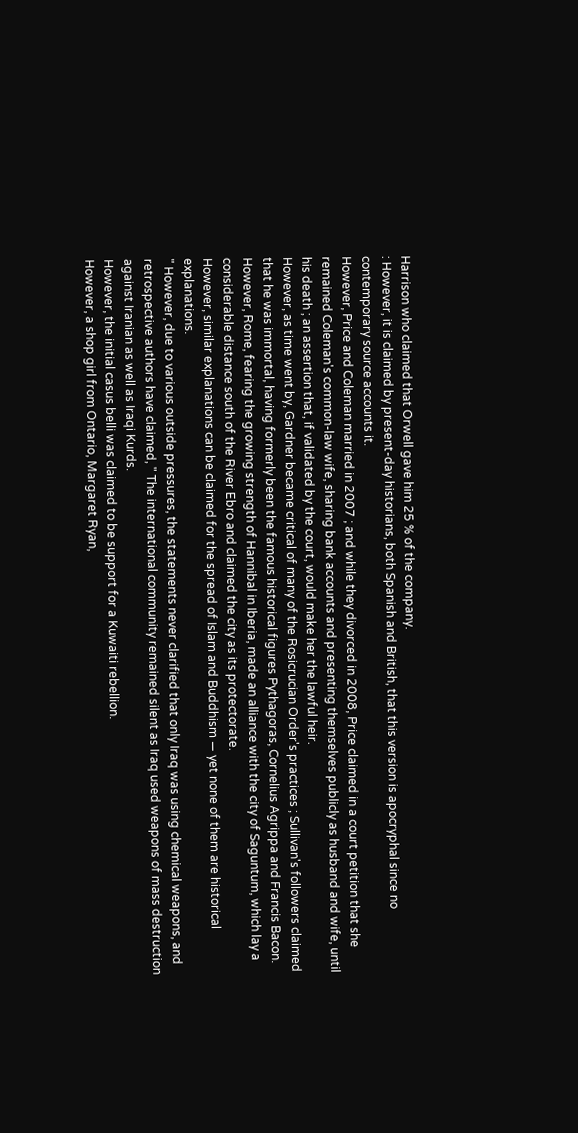Harrison who claimed that Orwell gave him 25 % of the company.
: However, it is claimed by present-day historians, both Spanish and British, that this version is apocryphal since no contemporary source accounts it.
However, Price and Coleman married in 2007 ; and while they divorced in 2008, Price claimed in a court petition that she remained Coleman's common-law wife, sharing bank accounts and presenting themselves publicly as husband and wife, until his death ; an assertion that, if validated by the court, would make her the lawful heir.
However, as time went by, Gardner became critical of many of the Rosicrucian Order's practices ; Sullivan's followers claimed that he was immortal, having formerly been the famous historical figures Pythagoras, Cornelius Agrippa and Francis Bacon.
However, Rome, fearing the growing strength of Hannibal in Iberia, made an alliance with the city of Saguntum, which lay a considerable distance south of the River Ebro and claimed the city as its protectorate.
However, similar explanations can be claimed for the spread of Islam and Buddhism — yet none of them are historical explanations.
" However, due to various outside pressures, the statements never clarified that only Iraq was using chemical weapons, and retrospective authors have claimed, " The international community remained silent as Iraq used weapons of mass destruction against Iranian as well as Iraqi Kurds.
However, the initial casus belli was claimed to be support for a Kuwaiti rebellion.
However, a shop girl from Ontario, Margaret Ryan,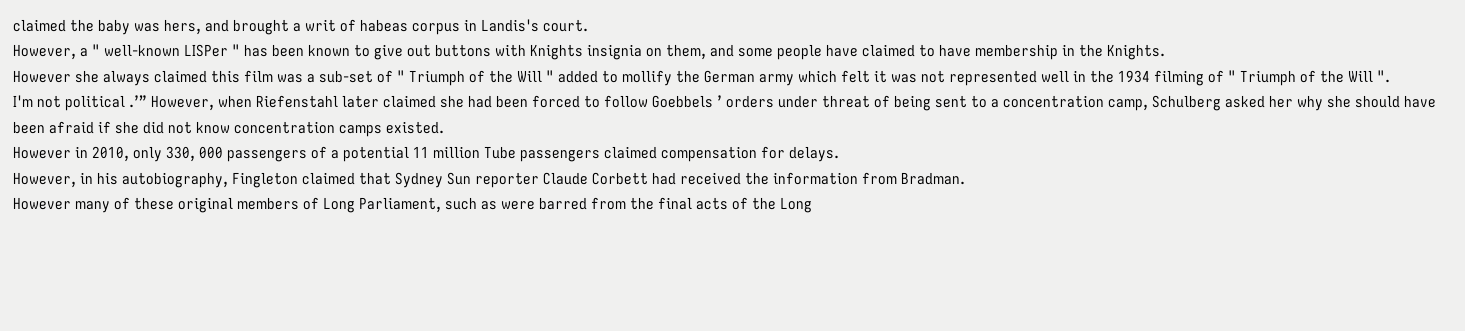claimed the baby was hers, and brought a writ of habeas corpus in Landis's court.
However, a " well-known LISPer " has been known to give out buttons with Knights insignia on them, and some people have claimed to have membership in the Knights.
However she always claimed this film was a sub-set of " Triumph of the Will " added to mollify the German army which felt it was not represented well in the 1934 filming of " Triumph of the Will ".
I'm not political .’” However, when Riefenstahl later claimed she had been forced to follow Goebbels ’ orders under threat of being sent to a concentration camp, Schulberg asked her why she should have been afraid if she did not know concentration camps existed.
However in 2010, only 330, 000 passengers of a potential 11 million Tube passengers claimed compensation for delays.
However, in his autobiography, Fingleton claimed that Sydney Sun reporter Claude Corbett had received the information from Bradman.
However many of these original members of Long Parliament, such as were barred from the final acts of the Long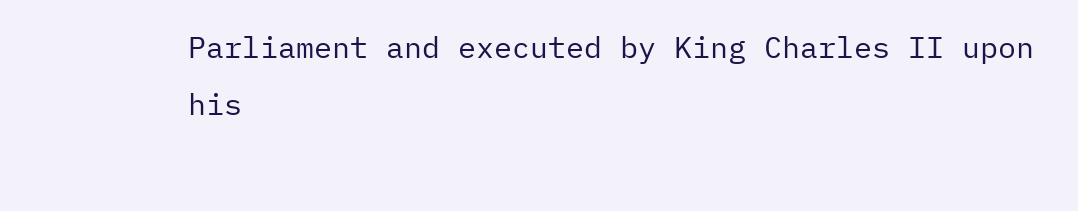Parliament and executed by King Charles II upon his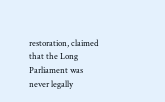restoration, claimed that the Long Parliament was never legally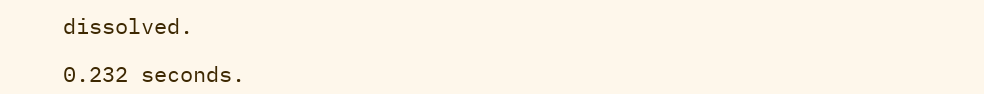dissolved.

0.232 seconds.